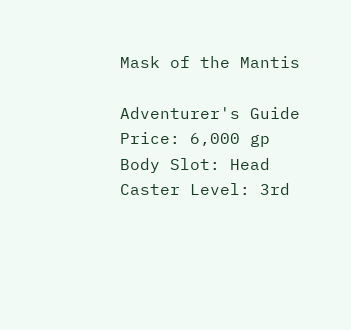Mask of the Mantis

Adventurer's Guide
Price: 6,000 gp
Body Slot: Head
Caster Level: 3rd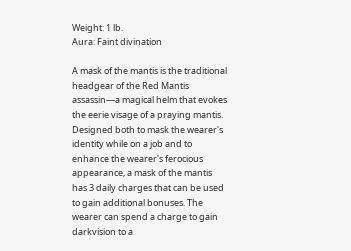Weight: 1 lb.
Aura: Faint divination

A mask of the mantis is the traditional headgear of the Red Mantis assassin—a magical helm that evokes the eerie visage of a praying mantis. Designed both to mask the wearer's identity while on a job and to enhance the wearer's ferocious appearance, a mask of the mantis has 3 daily charges that can be used to gain additional bonuses. The wearer can spend a charge to gain darkvision to a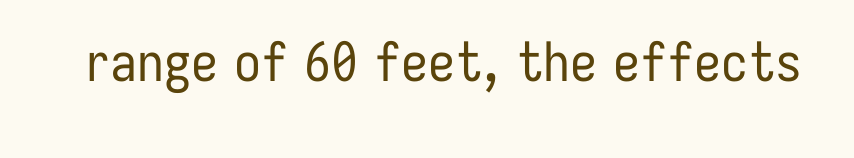range of 60 feet, the effects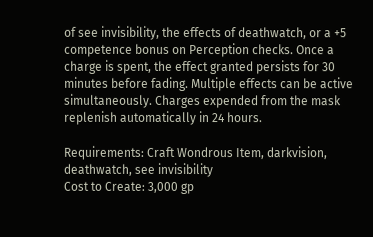of see invisibility, the effects of deathwatch, or a +5 competence bonus on Perception checks. Once a charge is spent, the effect granted persists for 30 minutes before fading. Multiple effects can be active simultaneously. Charges expended from the mask replenish automatically in 24 hours.

Requirements: Craft Wondrous Item, darkvision, deathwatch, see invisibility
Cost to Create: 3,000 gp